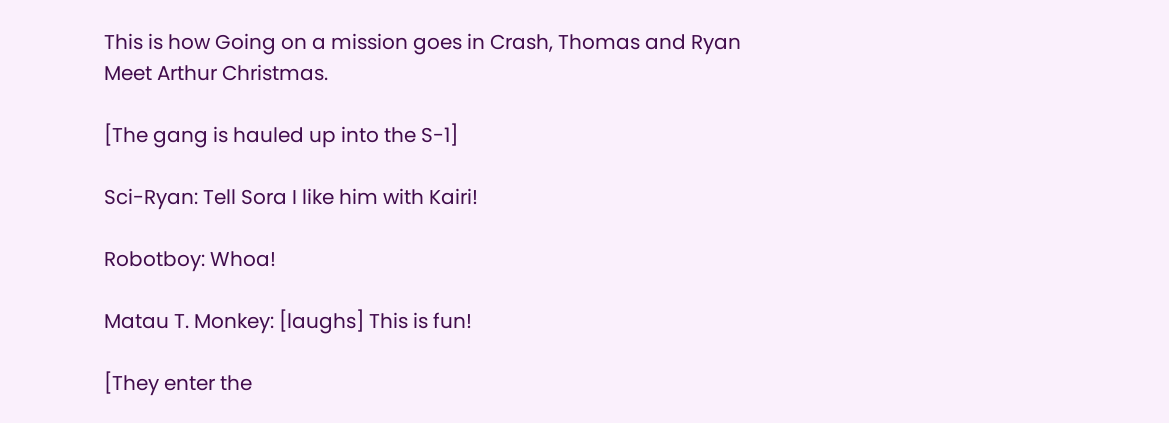This is how Going on a mission goes in Crash, Thomas and Ryan Meet Arthur Christmas.

[The gang is hauled up into the S-1]

Sci-Ryan: Tell Sora I like him with Kairi!

Robotboy: Whoa!

Matau T. Monkey: [laughs] This is fun!

[They enter the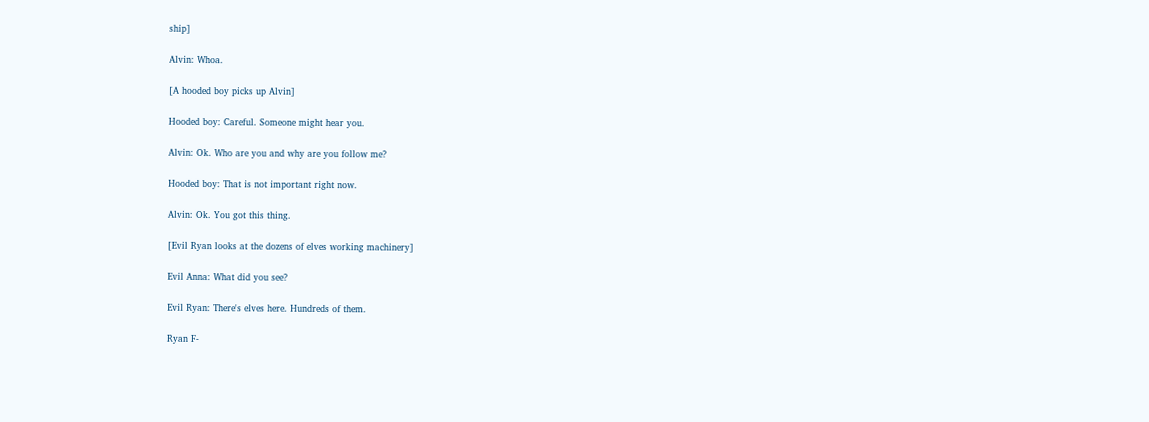ship]

Alvin: Whoa.

[A hooded boy picks up Alvin]

Hooded boy: Careful. Someone might hear you.

Alvin: Ok. Who are you and why are you follow me?

Hooded boy: That is not important right now.

Alvin: Ok. You got this thing.

[Evil Ryan looks at the dozens of elves working machinery]

Evil Anna: What did you see?

Evil Ryan: There's elves here. Hundreds of them.

Ryan F-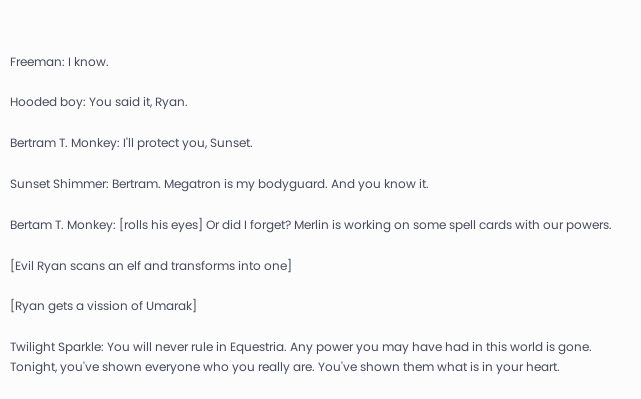Freeman: I know.

Hooded boy: You said it, Ryan.

Bertram T. Monkey: I'll protect you, Sunset.

Sunset Shimmer: Bertram. Megatron is my bodyguard. And you know it.

Bertam T. Monkey: [rolls his eyes] Or did I forget? Merlin is working on some spell cards with our powers.

[Evil Ryan scans an elf and transforms into one]

[Ryan gets a vission of Umarak]

Twilight Sparkle: You will never rule in Equestria. Any power you may have had in this world is gone. Tonight, you've shown everyone who you really are. You've shown them what is in your heart.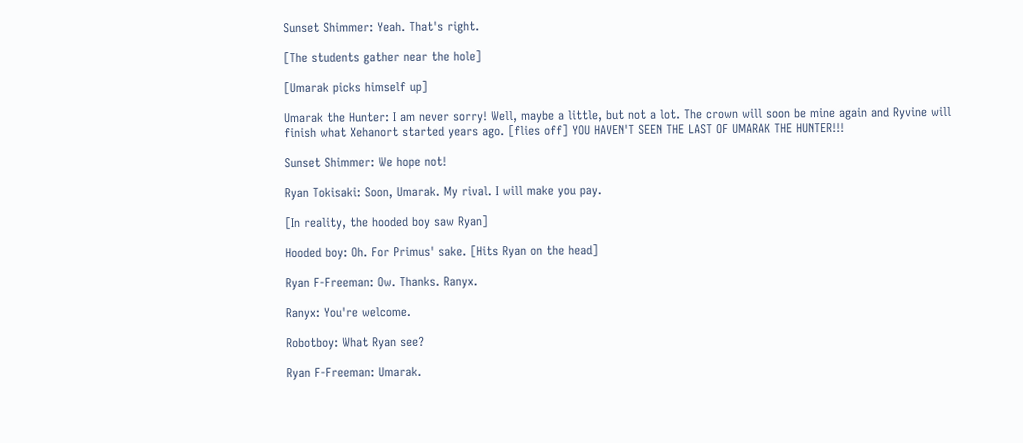Sunset Shimmer: Yeah. That's right.

[The students gather near the hole]

[Umarak picks himself up]

Umarak the Hunter: I am never sorry! Well, maybe a little, but not a lot. The crown will soon be mine again and Ryvine will finish what Xehanort started years ago. [flies off] YOU HAVEN'T SEEN THE LAST OF UMARAK THE HUNTER!!!

Sunset Shimmer: We hope not!

Ryan Tokisaki: Soon, Umarak. My rival. I will make you pay.

[In reality, the hooded boy saw Ryan]

Hooded boy: Oh. For Primus' sake. [Hits Ryan on the head]

Ryan F-Freeman: Ow. Thanks. Ranyx.

Ranyx: You're welcome.

Robotboy: What Ryan see?

Ryan F-Freeman: Umarak.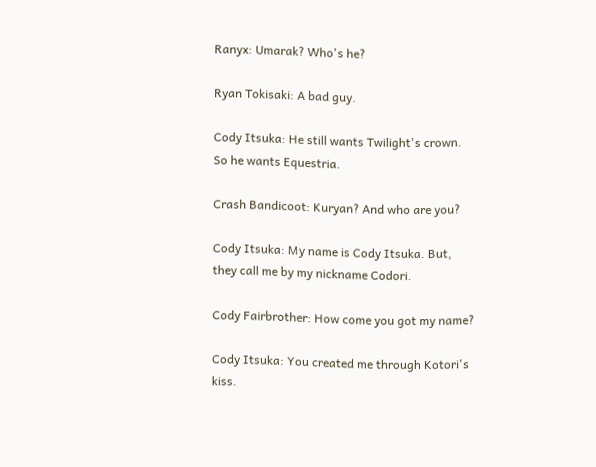Ranyx: Umarak? Who's he?

Ryan Tokisaki: A bad guy.

Cody Itsuka: He still wants Twilight's crown. So he wants Equestria.

Crash Bandicoot: Kuryan? And who are you?

Cody Itsuka: My name is Cody Itsuka. But, they call me by my nickname Codori.

Cody Fairbrother: How come you got my name?

Cody Itsuka: You created me through Kotori's kiss.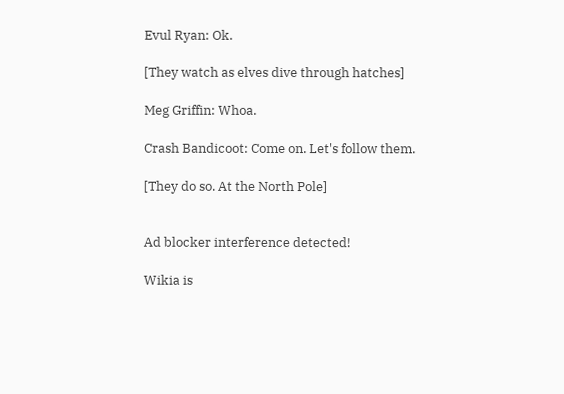Evul Ryan: Ok.

[They watch as elves dive through hatches]

Meg Griffin: Whoa.

Crash Bandicoot: Come on. Let's follow them.

[They do so. At the North Pole]


Ad blocker interference detected!

Wikia is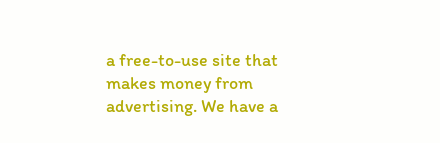a free-to-use site that makes money from advertising. We have a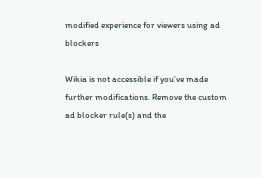modified experience for viewers using ad blockers

Wikia is not accessible if you’ve made further modifications. Remove the custom ad blocker rule(s) and the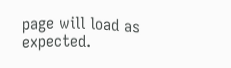page will load as expected.